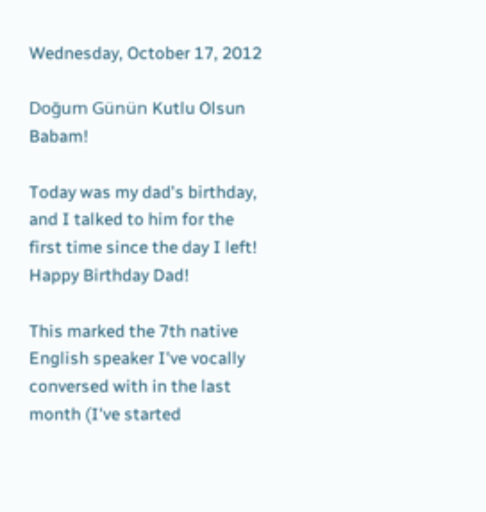Wednesday, October 17, 2012

Doğum Günün Kutlu Olsun Babam!

Today was my dad's birthday, and I talked to him for the first time since the day I left! Happy Birthday Dad!

This marked the 7th native English speaker I've vocally conversed with in the last month (I've started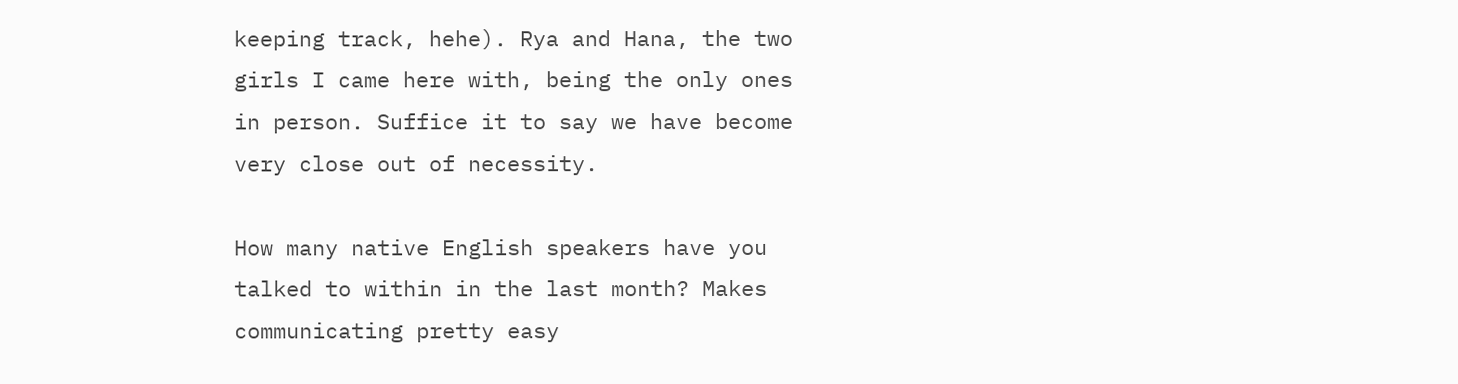keeping track, hehe). Rya and Hana, the two girls I came here with, being the only ones in person. Suffice it to say we have become very close out of necessity.

How many native English speakers have you talked to within in the last month? Makes communicating pretty easy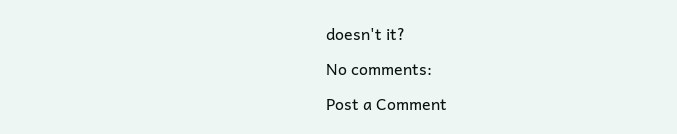doesn't it?

No comments:

Post a Comment